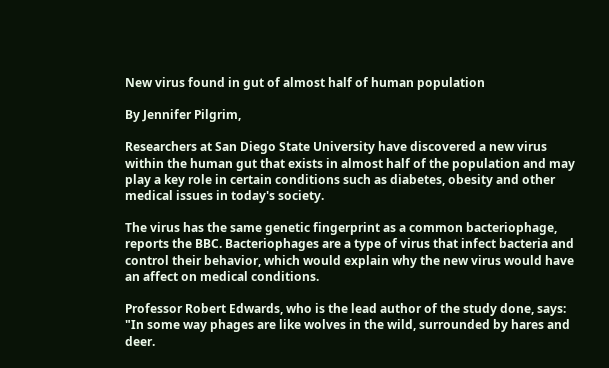New virus found in gut of almost half of human population

By Jennifer Pilgrim,

Researchers at San Diego State University have discovered a new virus within the human gut that exists in almost half of the population and may play a key role in certain conditions such as diabetes, obesity and other medical issues in today's society.

The virus has the same genetic fingerprint as a common bacteriophage, reports the BBC. Bacteriophages are a type of virus that infect bacteria and control their behavior, which would explain why the new virus would have an affect on medical conditions.

Professor Robert Edwards, who is the lead author of the study done, says: "In some way phages are like wolves in the wild, surrounded by hares and deer.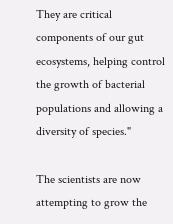They are critical components of our gut ecosystems, helping control the growth of bacterial populations and allowing a diversity of species."

The scientists are now attempting to grow the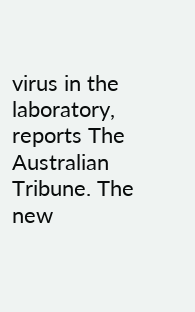virus in the laboratory, reports The Australian Tribune. The new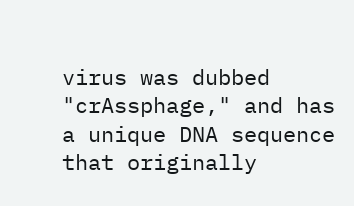virus was dubbed "crAssphage," and has a unique DNA sequence that originally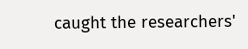caught the researchers'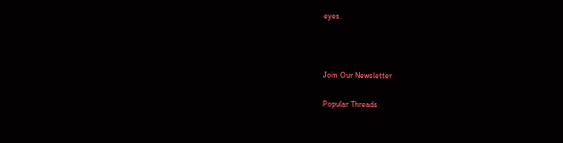eyes.



Join Our Newsletter

Popular Threads